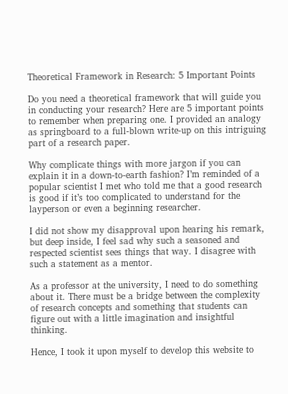Theoretical Framework in Research: 5 Important Points

Do you need a theoretical framework that will guide you in conducting your research? Here are 5 important points to remember when preparing one. I provided an analogy as springboard to a full-blown write-up on this intriguing part of a research paper.

Why complicate things with more jargon if you can explain it in a down-to-earth fashion? I’m reminded of a popular scientist I met who told me that a good research is good if it’s too complicated to understand for the layperson or even a beginning researcher.

I did not show my disapproval upon hearing his remark, but deep inside, I feel sad why such a seasoned and respected scientist sees things that way. I disagree with such a statement as a mentor.

As a professor at the university, I need to do something about it. There must be a bridge between the complexity of research concepts and something that students can figure out with a little imagination and insightful thinking.

Hence, I took it upon myself to develop this website to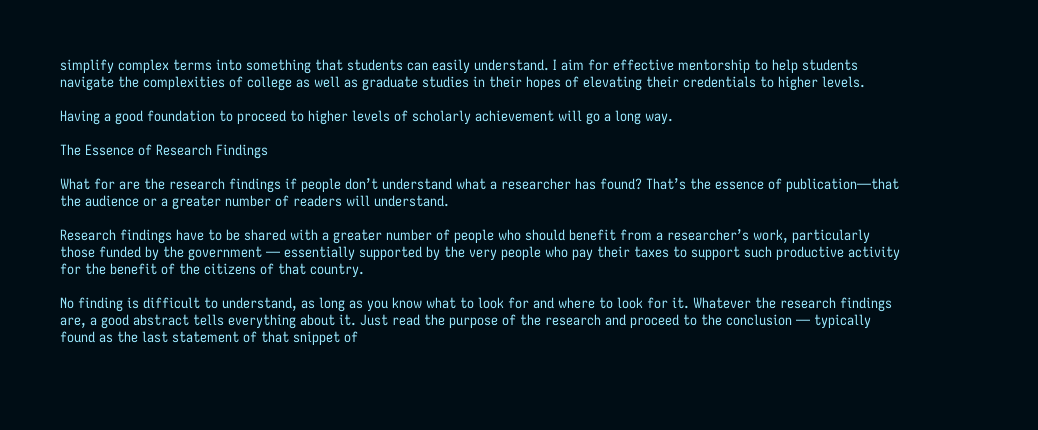simplify complex terms into something that students can easily understand. I aim for effective mentorship to help students navigate the complexities of college as well as graduate studies in their hopes of elevating their credentials to higher levels.

Having a good foundation to proceed to higher levels of scholarly achievement will go a long way.

The Essence of Research Findings

What for are the research findings if people don’t understand what a researcher has found? That’s the essence of publication—that the audience or a greater number of readers will understand.

Research findings have to be shared with a greater number of people who should benefit from a researcher’s work, particularly those funded by the government — essentially supported by the very people who pay their taxes to support such productive activity for the benefit of the citizens of that country.

No finding is difficult to understand, as long as you know what to look for and where to look for it. Whatever the research findings are, a good abstract tells everything about it. Just read the purpose of the research and proceed to the conclusion — typically found as the last statement of that snippet of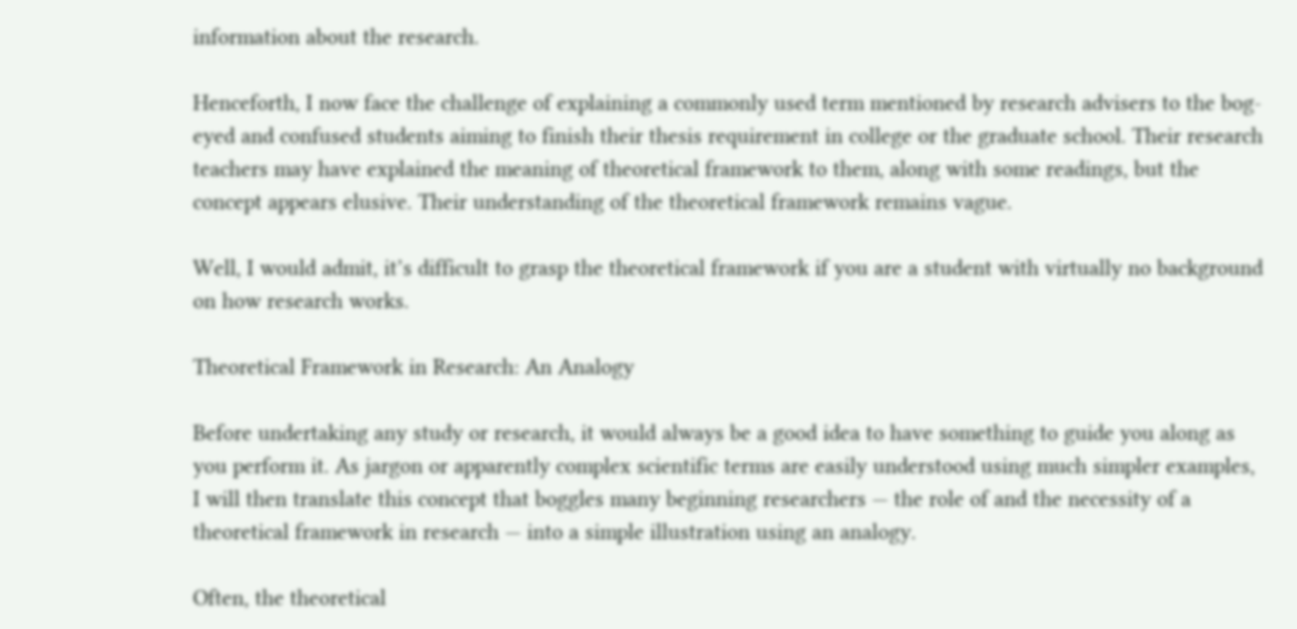information about the research.

Henceforth, I now face the challenge of explaining a commonly used term mentioned by research advisers to the bog-eyed and confused students aiming to finish their thesis requirement in college or the graduate school. Their research teachers may have explained the meaning of theoretical framework to them, along with some readings, but the concept appears elusive. Their understanding of the theoretical framework remains vague.

Well, I would admit, it’s difficult to grasp the theoretical framework if you are a student with virtually no background on how research works.

Theoretical Framework in Research: An Analogy

Before undertaking any study or research, it would always be a good idea to have something to guide you along as you perform it. As jargon or apparently complex scientific terms are easily understood using much simpler examples, I will then translate this concept that boggles many beginning researchers — the role of and the necessity of a theoretical framework in research — into a simple illustration using an analogy.

Often, the theoretical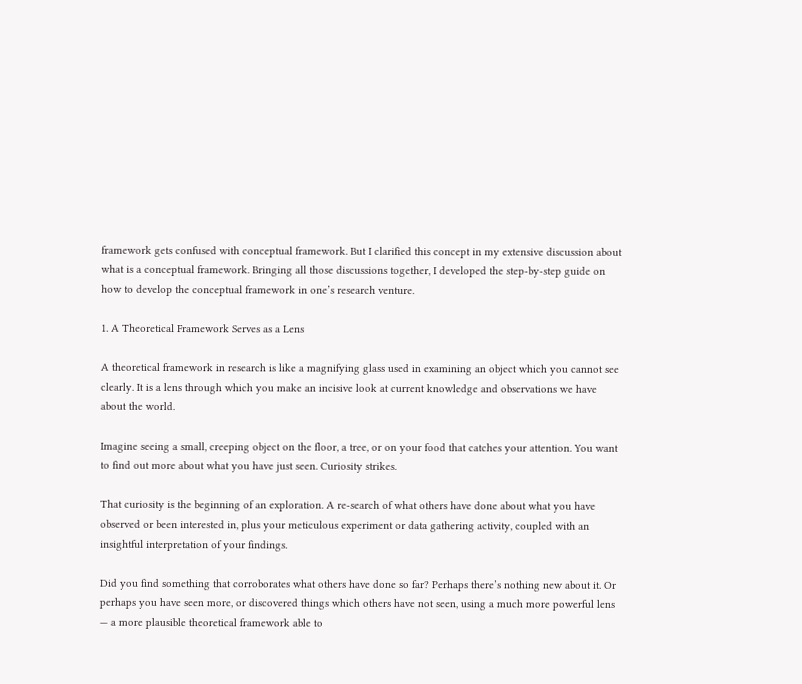framework gets confused with conceptual framework. But I clarified this concept in my extensive discussion about what is a conceptual framework. Bringing all those discussions together, I developed the step-by-step guide on how to develop the conceptual framework in one’s research venture.

1. A Theoretical Framework Serves as a Lens

A theoretical framework in research is like a magnifying glass used in examining an object which you cannot see clearly. It is a lens through which you make an incisive look at current knowledge and observations we have about the world.

Imagine seeing a small, creeping object on the floor, a tree, or on your food that catches your attention. You want to find out more about what you have just seen. Curiosity strikes.

That curiosity is the beginning of an exploration. A re-search of what others have done about what you have observed or been interested in, plus your meticulous experiment or data gathering activity, coupled with an insightful interpretation of your findings.

Did you find something that corroborates what others have done so far? Perhaps there’s nothing new about it. Or perhaps you have seen more, or discovered things which others have not seen, using a much more powerful lens — a more plausible theoretical framework able to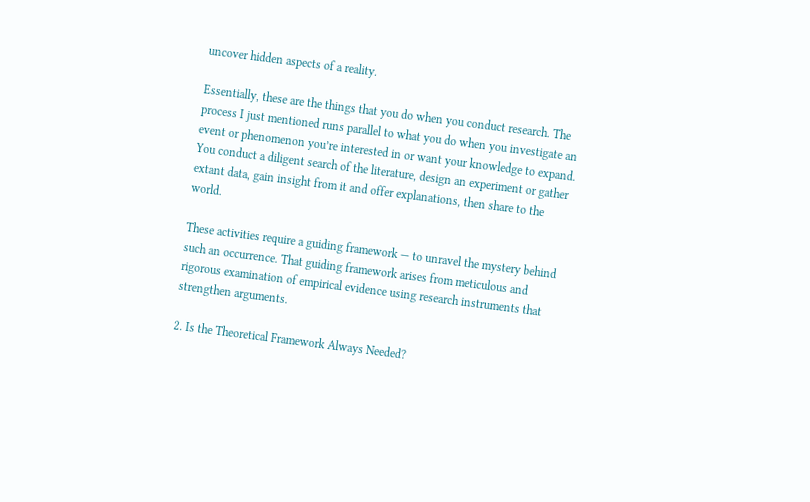uncover hidden aspects of a reality.

Essentially, these are the things that you do when you conduct research. The process I just mentioned runs parallel to what you do when you investigate an event or phenomenon you’re interested in or want your knowledge to expand. You conduct a diligent search of the literature, design an experiment or gather extant data, gain insight from it and offer explanations, then share to the world.

These activities require a guiding framework — to unravel the mystery behind such an occurrence. That guiding framework arises from meticulous and rigorous examination of empirical evidence using research instruments that strengthen arguments.

2. Is the Theoretical Framework Always Needed?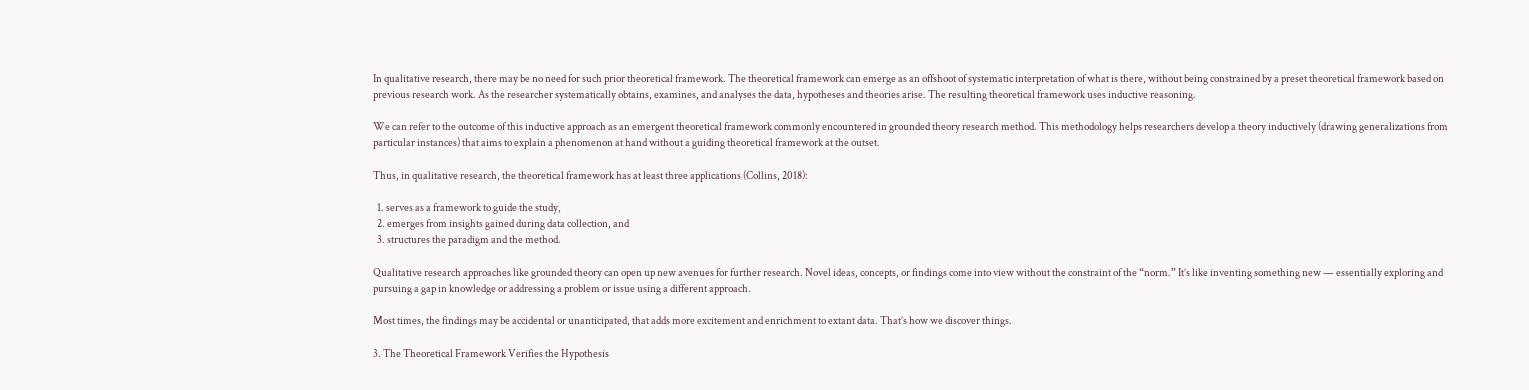In qualitative research, there may be no need for such prior theoretical framework. The theoretical framework can emerge as an offshoot of systematic interpretation of what is there, without being constrained by a preset theoretical framework based on previous research work. As the researcher systematically obtains, examines, and analyses the data, hypotheses and theories arise. The resulting theoretical framework uses inductive reasoning.

We can refer to the outcome of this inductive approach as an emergent theoretical framework commonly encountered in grounded theory research method. This methodology helps researchers develop a theory inductively (drawing generalizations from particular instances) that aims to explain a phenomenon at hand without a guiding theoretical framework at the outset.

Thus, in qualitative research, the theoretical framework has at least three applications (Collins, 2018):

  1. serves as a framework to guide the study,
  2. emerges from insights gained during data collection, and
  3. structures the paradigm and the method.

Qualitative research approaches like grounded theory can open up new avenues for further research. Novel ideas, concepts, or findings come into view without the constraint of the “norm.” It’s like inventing something new — essentially exploring and pursuing a gap in knowledge or addressing a problem or issue using a different approach.

Most times, the findings may be accidental or unanticipated, that adds more excitement and enrichment to extant data. That’s how we discover things.

3. The Theoretical Framework Verifies the Hypothesis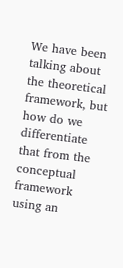We have been talking about the theoretical framework, but how do we differentiate that from the conceptual framework using an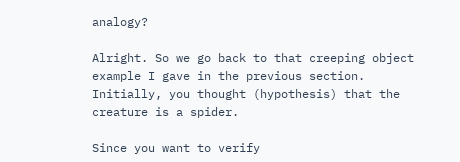analogy?

Alright. So we go back to that creeping object example I gave in the previous section. Initially, you thought (hypothesis) that the creature is a spider.

Since you want to verify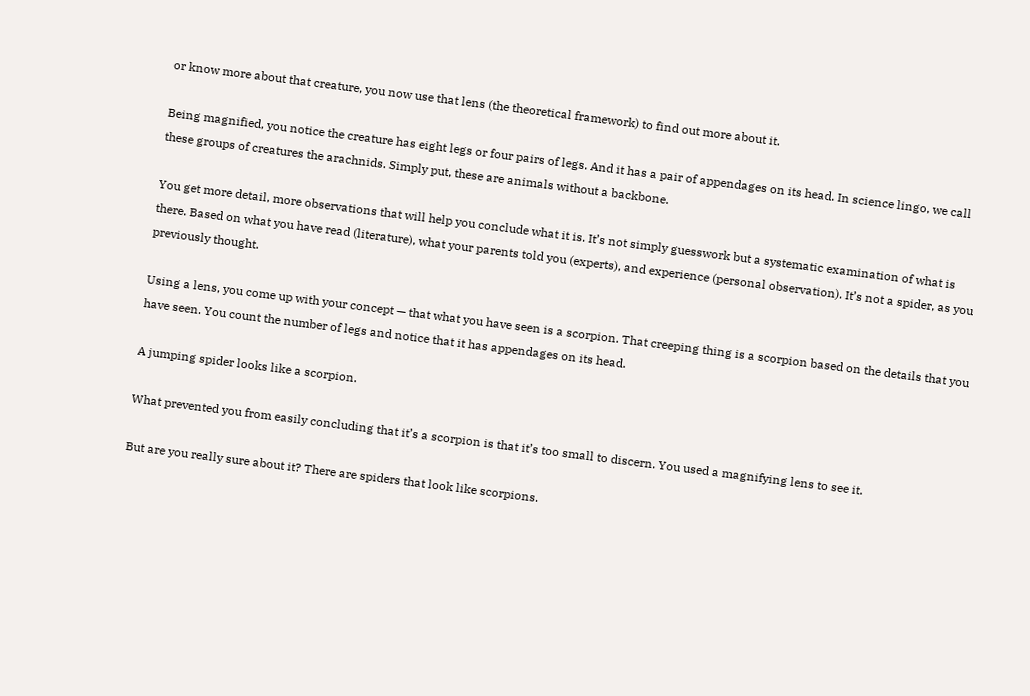or know more about that creature, you now use that lens (the theoretical framework) to find out more about it.

Being magnified, you notice the creature has eight legs or four pairs of legs. And it has a pair of appendages on its head. In science lingo, we call these groups of creatures the arachnids. Simply put, these are animals without a backbone.

You get more detail, more observations that will help you conclude what it is. It’s not simply guesswork but a systematic examination of what is there. Based on what you have read (literature), what your parents told you (experts), and experience (personal observation). It’s not a spider, as you previously thought.

Using a lens, you come up with your concept — that what you have seen is a scorpion. That creeping thing is a scorpion based on the details that you have seen. You count the number of legs and notice that it has appendages on its head.

A jumping spider looks like a scorpion.

What prevented you from easily concluding that it’s a scorpion is that it’s too small to discern. You used a magnifying lens to see it.

But are you really sure about it? There are spiders that look like scorpions.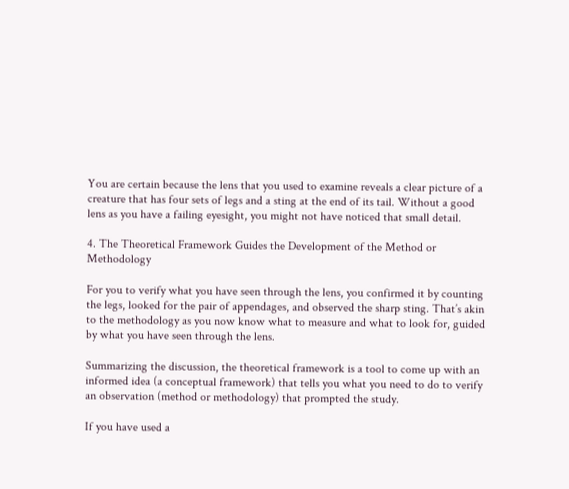You are certain because the lens that you used to examine reveals a clear picture of a creature that has four sets of legs and a sting at the end of its tail. Without a good lens as you have a failing eyesight, you might not have noticed that small detail.

4. The Theoretical Framework Guides the Development of the Method or Methodology

For you to verify what you have seen through the lens, you confirmed it by counting the legs, looked for the pair of appendages, and observed the sharp sting. That’s akin to the methodology as you now know what to measure and what to look for, guided by what you have seen through the lens.

Summarizing the discussion, the theoretical framework is a tool to come up with an informed idea (a conceptual framework) that tells you what you need to do to verify an observation (method or methodology) that prompted the study.

If you have used a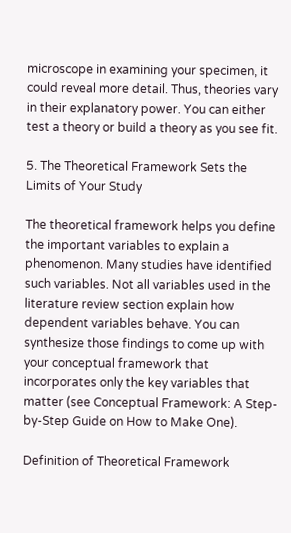microscope in examining your specimen, it could reveal more detail. Thus, theories vary in their explanatory power. You can either test a theory or build a theory as you see fit.

5. The Theoretical Framework Sets the Limits of Your Study

The theoretical framework helps you define the important variables to explain a phenomenon. Many studies have identified such variables. Not all variables used in the literature review section explain how dependent variables behave. You can synthesize those findings to come up with your conceptual framework that incorporates only the key variables that matter (see Conceptual Framework: A Step-by-Step Guide on How to Make One).

Definition of Theoretical Framework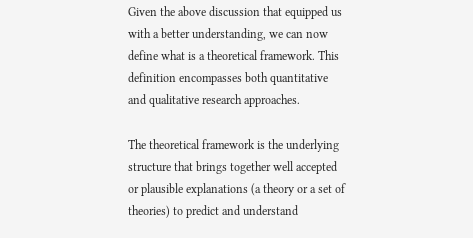Given the above discussion that equipped us with a better understanding, we can now define what is a theoretical framework. This definition encompasses both quantitative and qualitative research approaches.

The theoretical framework is the underlying structure that brings together well accepted or plausible explanations (a theory or a set of theories) to predict and understand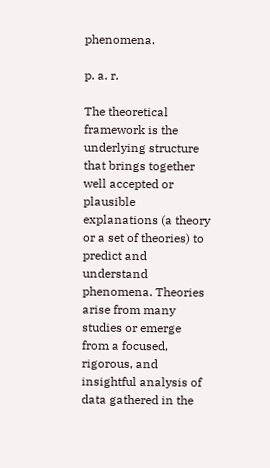phenomena.

p. a. r.

The theoretical framework is the underlying structure that brings together well accepted or plausible explanations (a theory or a set of theories) to predict and understand phenomena. Theories arise from many studies or emerge from a focused, rigorous, and insightful analysis of data gathered in the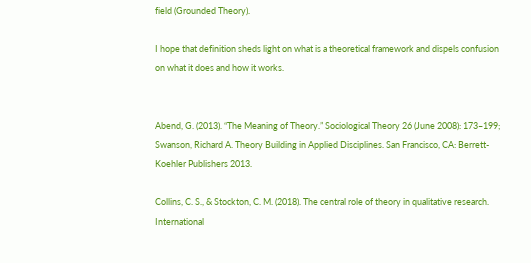field (Grounded Theory).

I hope that definition sheds light on what is a theoretical framework and dispels confusion on what it does and how it works.


Abend, G. (2013). “The Meaning of Theory.” Sociological Theory 26 (June 2008): 173–199; Swanson, Richard A. Theory Building in Applied Disciplines. San Francisco, CA: Berrett-Koehler Publishers 2013.

Collins, C. S., & Stockton, C. M. (2018). The central role of theory in qualitative research. International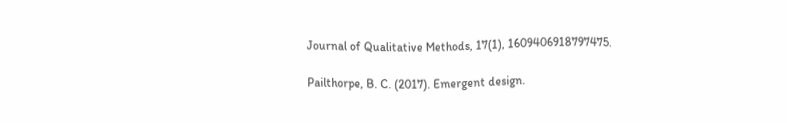Journal of Qualitative Methods, 17(1), 1609406918797475.

Pailthorpe, B. C. (2017). Emergent design.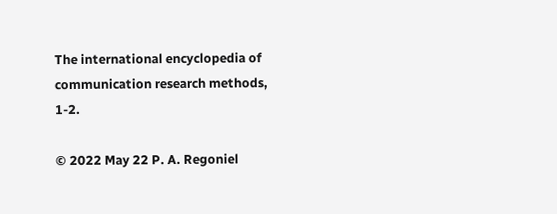The international encyclopedia of communication research methods, 1-2.

© 2022 May 22 P. A. Regoniel